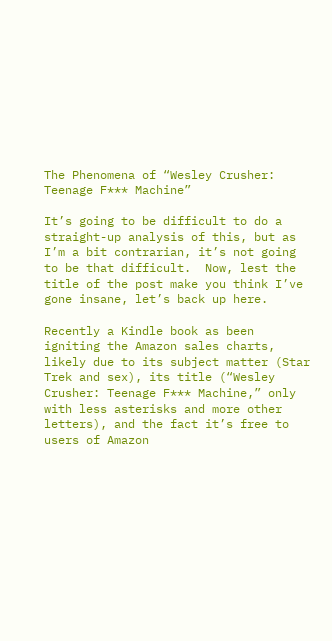The Phenomena of “Wesley Crusher: Teenage F*** Machine”

It’s going to be difficult to do a straight-up analysis of this, but as I’m a bit contrarian, it’s not going to be that difficult.  Now, lest the title of the post make you think I’ve gone insane, let’s back up here.

Recently a Kindle book as been igniting the Amazon sales charts, likely due to its subject matter (Star Trek and sex), its title (“Wesley Crusher: Teenage F*** Machine,” only with less asterisks and more other letters), and the fact it’s free to users of Amazon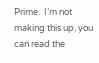Prime.  I’m not making this up, you can read the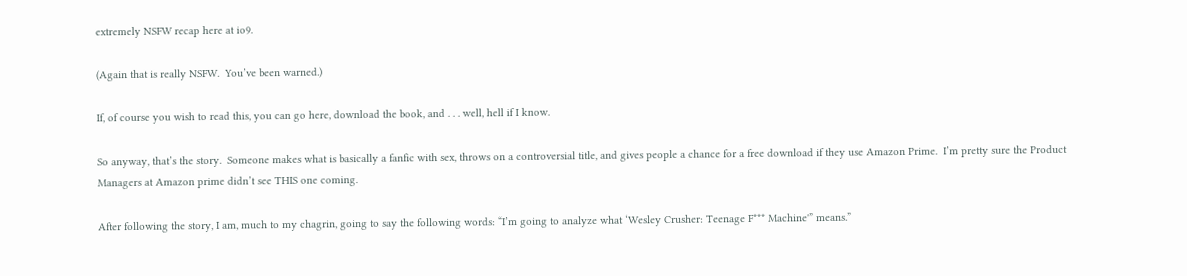extremely NSFW recap here at io9.

(Again that is really NSFW.  You’ve been warned.)

If, of course you wish to read this, you can go here, download the book, and . . . well, hell if I know.

So anyway, that’s the story.  Someone makes what is basically a fanfic with sex, throws on a controversial title, and gives people a chance for a free download if they use Amazon Prime.  I’m pretty sure the Product Managers at Amazon prime didn’t see THIS one coming.

After following the story, I am, much to my chagrin, going to say the following words: “I’m going to analyze what ‘Wesley Crusher: Teenage F*** Machine'” means.”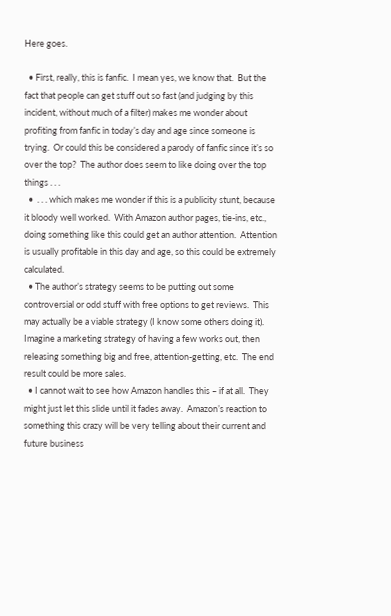Here goes.

  • First, really, this is fanfic.  I mean yes, we know that.  But the fact that people can get stuff out so fast (and judging by this incident, without much of a filter) makes me wonder about profiting from fanfic in today’s day and age since someone is trying.  Or could this be considered a parody of fanfic since it’s so over the top?  The author does seem to like doing over the top things . . .
  •  . . . which makes me wonder if this is a publicity stunt, because it bloody well worked.  With Amazon author pages, tie-ins, etc., doing something like this could get an author attention.  Attention is usually profitable in this day and age, so this could be extremely calculated.
  • The author’s strategy seems to be putting out some controversial or odd stuff with free options to get reviews.  This may actually be a viable strategy (I know some others doing it).  Imagine a marketing strategy of having a few works out, then releasing something big and free, attention-getting, etc.  The end result could be more sales.
  • I cannot wait to see how Amazon handles this – if at all.  They might just let this slide until it fades away.  Amazon’s reaction to something this crazy will be very telling about their current and future business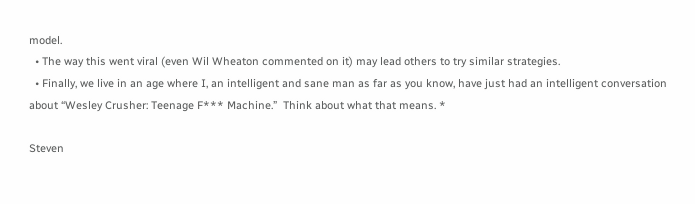model.
  • The way this went viral (even Wil Wheaton commented on it) may lead others to try similar strategies.
  • Finally, we live in an age where I, an intelligent and sane man as far as you know, have just had an intelligent conversation about “Wesley Crusher: Teenage F*** Machine.”  Think about what that means. *

Steven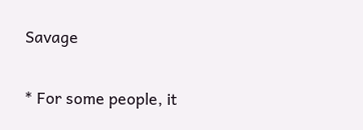Savage

* For some people, it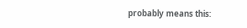probably means this: